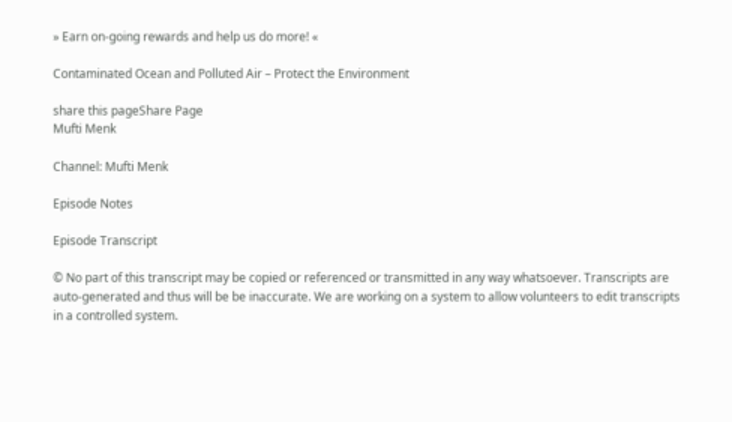» Earn on-going rewards and help us do more! «

Contaminated Ocean and Polluted Air – Protect the Environment

share this pageShare Page
Mufti Menk

Channel: Mufti Menk

Episode Notes

Episode Transcript

© No part of this transcript may be copied or referenced or transmitted in any way whatsoever. Transcripts are auto-generated and thus will be be inaccurate. We are working on a system to allow volunteers to edit transcripts in a controlled system.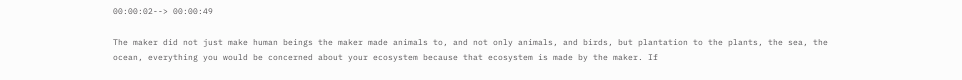00:00:02--> 00:00:49

The maker did not just make human beings the maker made animals to, and not only animals, and birds, but plantation to the plants, the sea, the ocean, everything you would be concerned about your ecosystem because that ecosystem is made by the maker. If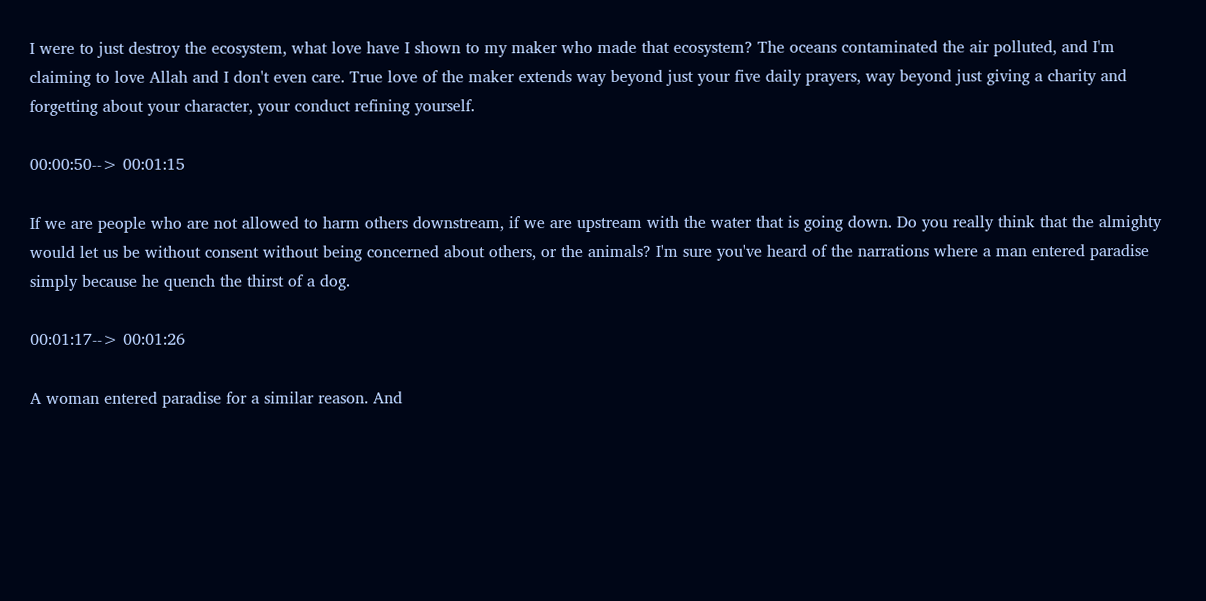I were to just destroy the ecosystem, what love have I shown to my maker who made that ecosystem? The oceans contaminated the air polluted, and I'm claiming to love Allah and I don't even care. True love of the maker extends way beyond just your five daily prayers, way beyond just giving a charity and forgetting about your character, your conduct refining yourself.

00:00:50--> 00:01:15

If we are people who are not allowed to harm others downstream, if we are upstream with the water that is going down. Do you really think that the almighty would let us be without consent without being concerned about others, or the animals? I'm sure you've heard of the narrations where a man entered paradise simply because he quench the thirst of a dog.

00:01:17--> 00:01:26

A woman entered paradise for a similar reason. And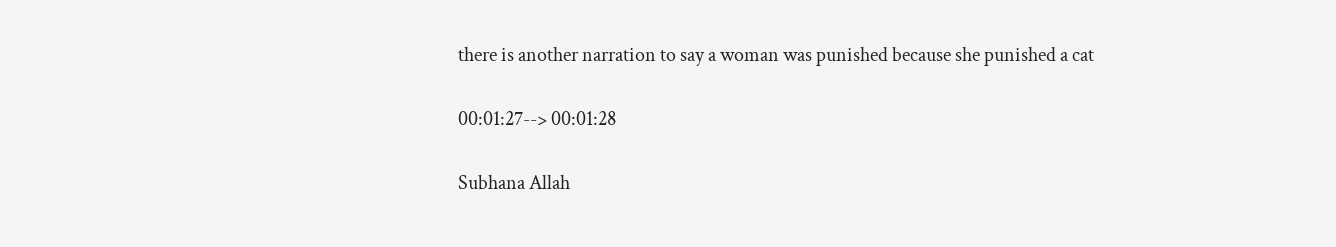there is another narration to say a woman was punished because she punished a cat

00:01:27--> 00:01:28

Subhana Allah